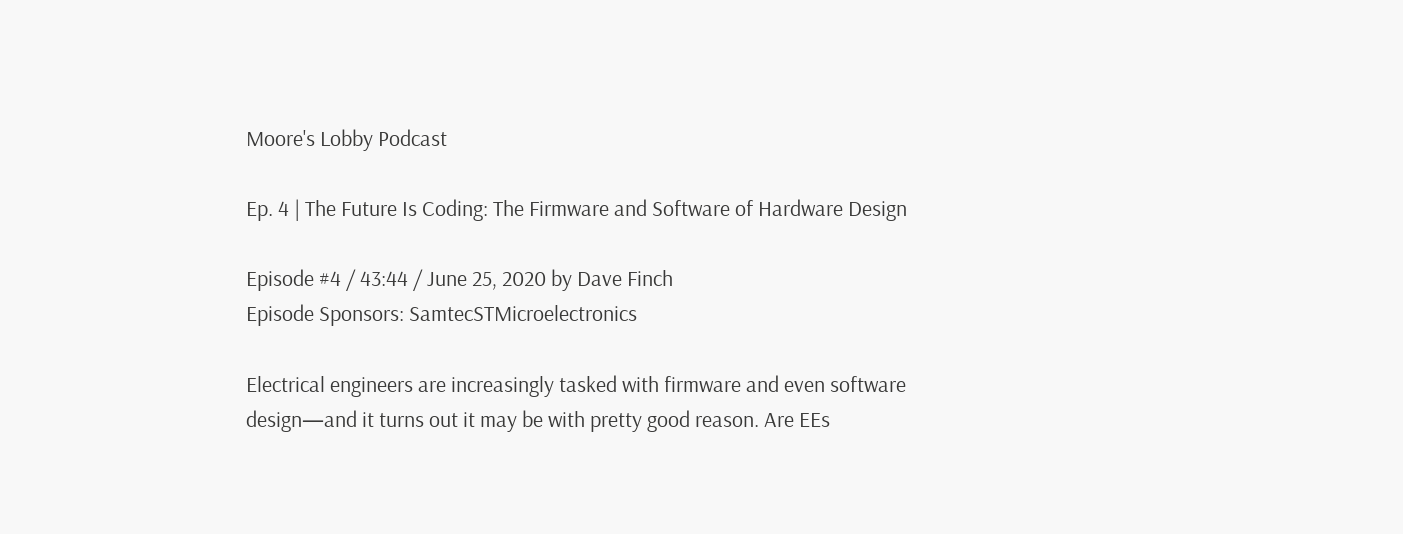Moore's Lobby Podcast

Ep. 4 | The Future Is Coding: The Firmware and Software of Hardware Design

Episode #4 / 43:44 / June 25, 2020 by Dave Finch
Episode Sponsors: SamtecSTMicroelectronics

Electrical engineers are increasingly tasked with firmware and even software design—and it turns out it may be with pretty good reason. Are EEs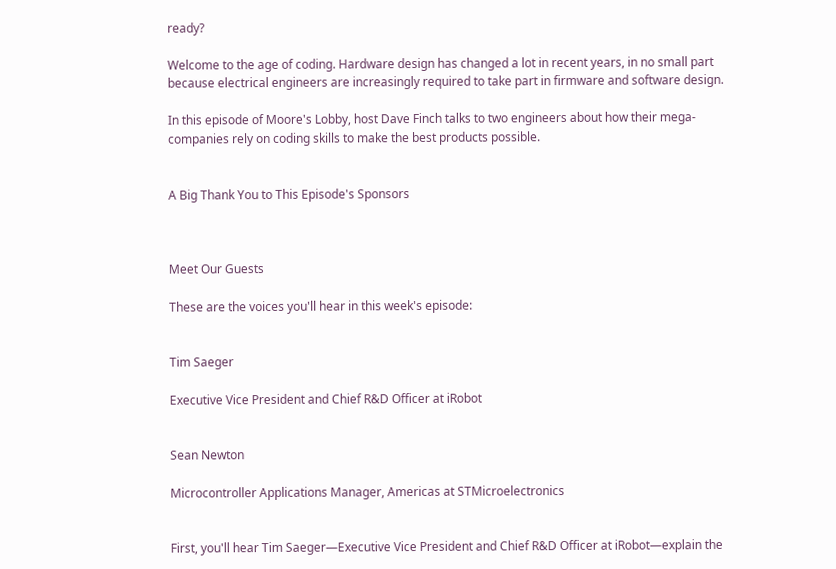ready?

Welcome to the age of coding. Hardware design has changed a lot in recent years, in no small part because electrical engineers are increasingly required to take part in firmware and software design.

In this episode of Moore's Lobby, host Dave Finch talks to two engineers about how their mega-companies rely on coding skills to make the best products possible.


A Big Thank You to This Episode's Sponsors



Meet Our Guests

These are the voices you'll hear in this week's episode:


Tim Saeger

Executive Vice President and Chief R&D Officer at iRobot


Sean Newton

Microcontroller Applications Manager, Americas at STMicroelectronics


First, you'll hear Tim Saeger—Executive Vice President and Chief R&D Officer at iRobot—explain the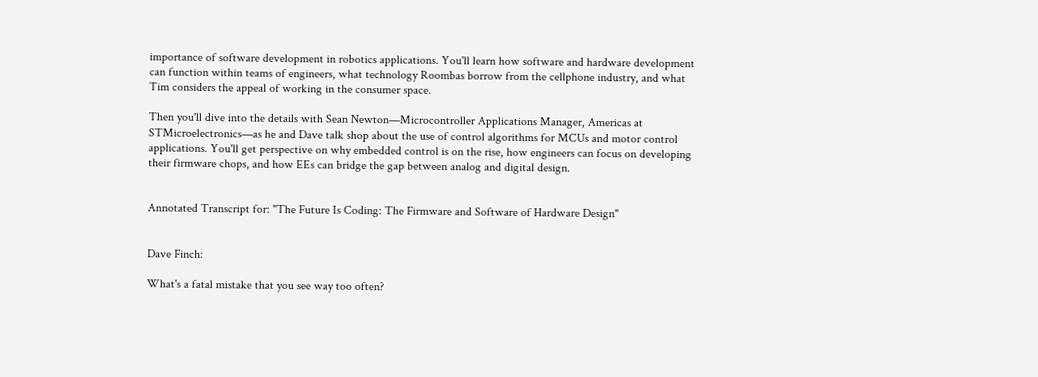importance of software development in robotics applications. You'll learn how software and hardware development can function within teams of engineers, what technology Roombas borrow from the cellphone industry, and what Tim considers the appeal of working in the consumer space.

Then you'll dive into the details with Sean Newton—Microcontroller Applications Manager, Americas at STMicroelectronics—as he and Dave talk shop about the use of control algorithms for MCUs and motor control applications. You'll get perspective on why embedded control is on the rise, how engineers can focus on developing their firmware chops, and how EEs can bridge the gap between analog and digital design.


Annotated Transcript for: "The Future Is Coding: The Firmware and Software of Hardware Design"


Dave Finch:

What's a fatal mistake that you see way too often?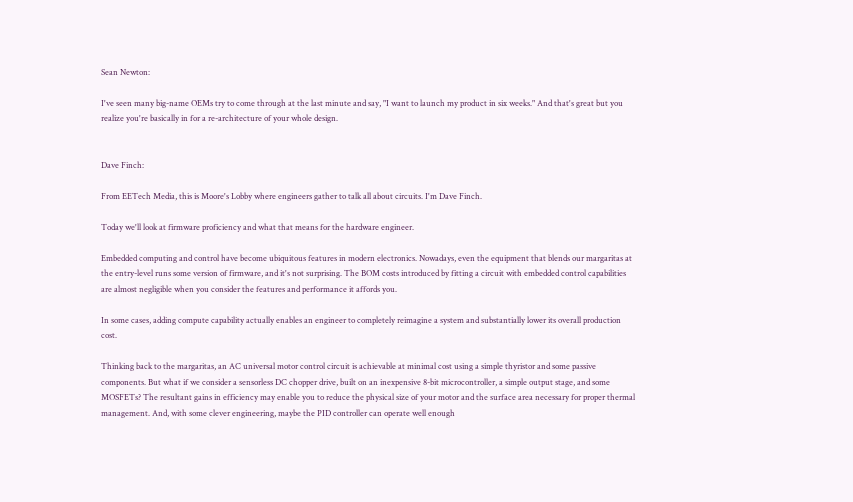Sean Newton:

I've seen many big-name OEMs try to come through at the last minute and say, "I want to launch my product in six weeks." And that's great but you realize you're basically in for a re-architecture of your whole design.


Dave Finch:

From EETech Media, this is Moore's Lobby where engineers gather to talk all about circuits. I'm Dave Finch.

Today we'll look at firmware proficiency and what that means for the hardware engineer.

Embedded computing and control have become ubiquitous features in modern electronics. Nowadays, even the equipment that blends our margaritas at the entry-level runs some version of firmware, and it's not surprising. The BOM costs introduced by fitting a circuit with embedded control capabilities are almost negligible when you consider the features and performance it affords you.

In some cases, adding compute capability actually enables an engineer to completely reimagine a system and substantially lower its overall production cost.

Thinking back to the margaritas, an AC universal motor control circuit is achievable at minimal cost using a simple thyristor and some passive components. But what if we consider a sensorless DC chopper drive, built on an inexpensive 8-bit microcontroller, a simple output stage, and some MOSFETs? The resultant gains in efficiency may enable you to reduce the physical size of your motor and the surface area necessary for proper thermal management. And, with some clever engineering, maybe the PID controller can operate well enough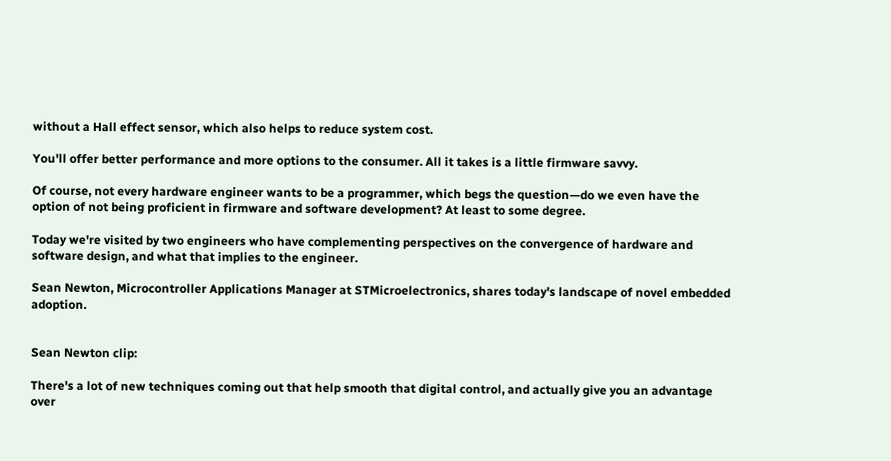without a Hall effect sensor, which also helps to reduce system cost.

You'll offer better performance and more options to the consumer. All it takes is a little firmware savvy.

Of course, not every hardware engineer wants to be a programmer, which begs the question—do we even have the option of not being proficient in firmware and software development? At least to some degree.

Today we're visited by two engineers who have complementing perspectives on the convergence of hardware and software design, and what that implies to the engineer.

Sean Newton, Microcontroller Applications Manager at STMicroelectronics, shares today's landscape of novel embedded adoption.


Sean Newton clip:

There's a lot of new techniques coming out that help smooth that digital control, and actually give you an advantage over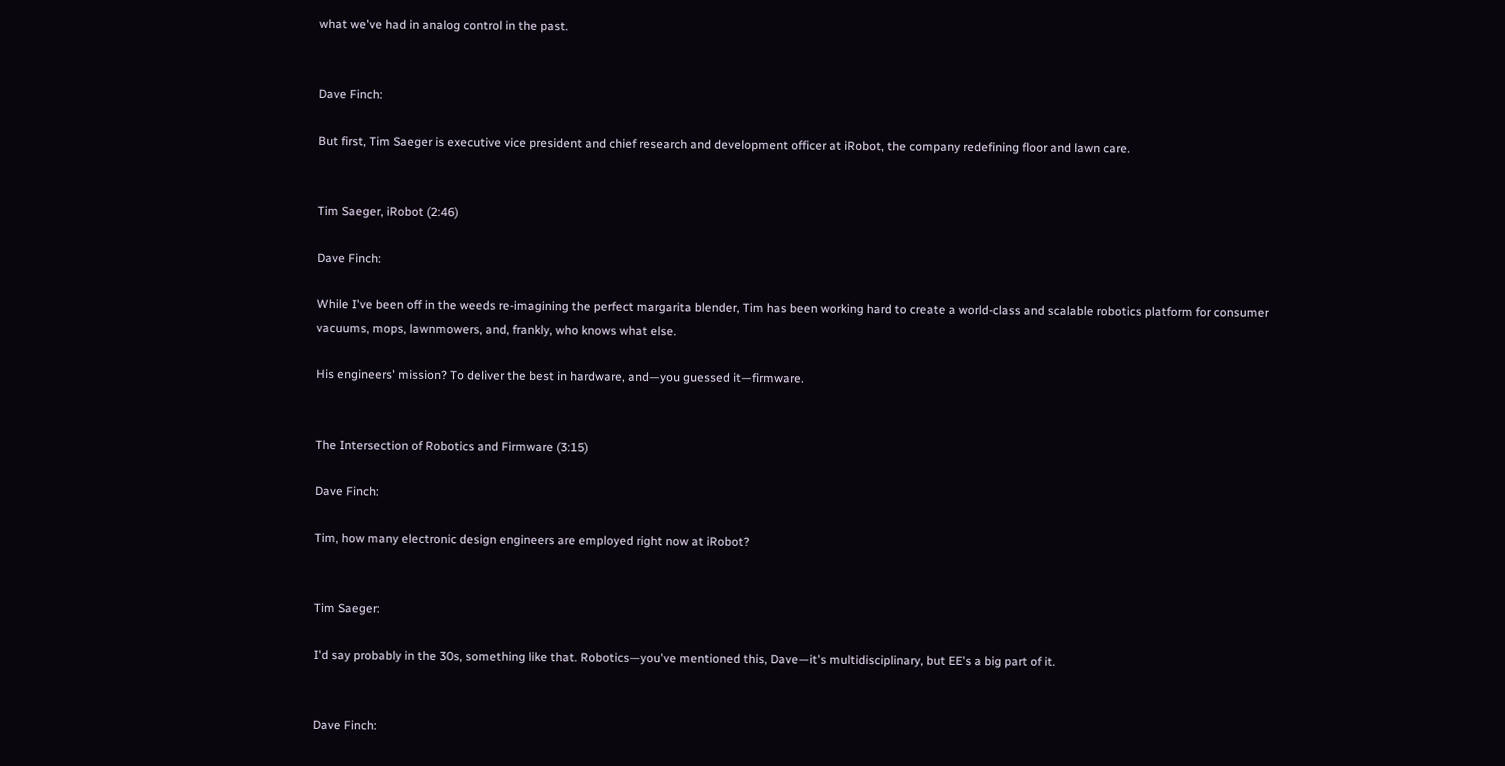what we've had in analog control in the past.


Dave Finch:

But first, Tim Saeger is executive vice president and chief research and development officer at iRobot, the company redefining floor and lawn care.


Tim Saeger, iRobot (2:46)

Dave Finch:

While I've been off in the weeds re-imagining the perfect margarita blender, Tim has been working hard to create a world-class and scalable robotics platform for consumer vacuums, mops, lawnmowers, and, frankly, who knows what else.

His engineers' mission? To deliver the best in hardware, and—you guessed it—firmware.


The Intersection of Robotics and Firmware (3:15)

Dave Finch:

Tim, how many electronic design engineers are employed right now at iRobot?


Tim Saeger:

I'd say probably in the 30s, something like that. Robotics—you've mentioned this, Dave—it's multidisciplinary, but EE's a big part of it.


Dave Finch: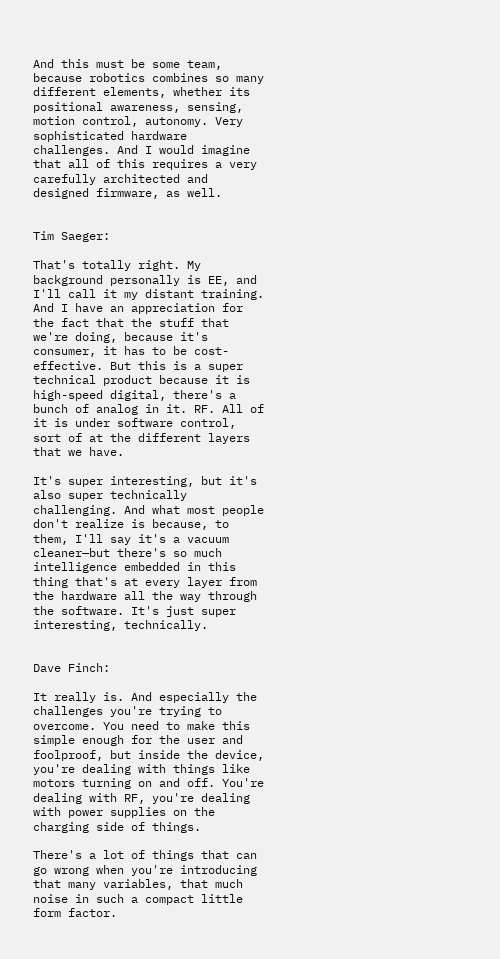And this must be some team, because robotics combines so many different elements, whether its positional awareness, sensing, motion control, autonomy. Very sophisticated hardware challenges. And I would imagine that all of this requires a very carefully architected and designed firmware, as well.


Tim Saeger:

That's totally right. My background personally is EE, and I'll call it my distant training. And I have an appreciation for the fact that the stuff that we're doing, because it's consumer, it has to be cost-effective. But this is a super technical product because it is high-speed digital, there's a bunch of analog in it. RF. All of it is under software control, sort of at the different layers that we have.

It's super interesting, but it's also super technically challenging. And what most people don't realize is because, to them, I'll say it's a vacuum cleaner—but there's so much intelligence embedded in this thing that's at every layer from the hardware all the way through the software. It's just super interesting, technically.


Dave Finch:

It really is. And especially the challenges you're trying to overcome. You need to make this simple enough for the user and foolproof, but inside the device, you're dealing with things like motors turning on and off. You're dealing with RF, you're dealing with power supplies on the charging side of things.

There's a lot of things that can go wrong when you're introducing that many variables, that much noise in such a compact little form factor.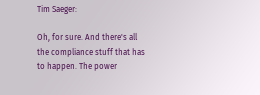Tim Saeger:

Oh, for sure. And there's all the compliance stuff that has to happen. The power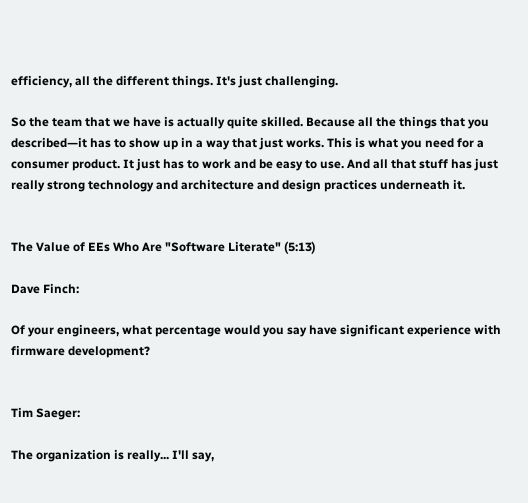efficiency, all the different things. It's just challenging.

So the team that we have is actually quite skilled. Because all the things that you described—it has to show up in a way that just works. This is what you need for a consumer product. It just has to work and be easy to use. And all that stuff has just really strong technology and architecture and design practices underneath it.


The Value of EEs Who Are "Software Literate" (5:13)

Dave Finch:

Of your engineers, what percentage would you say have significant experience with firmware development?


Tim Saeger:

The organization is really... I'll say,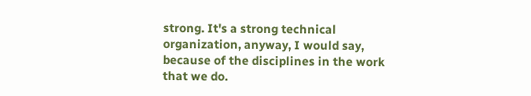strong. It's a strong technical organization, anyway, I would say, because of the disciplines in the work that we do.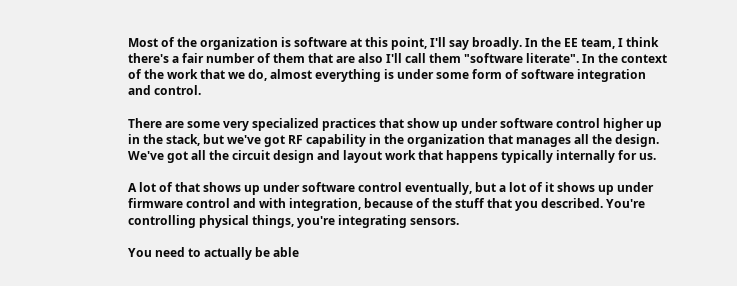Most of the organization is software at this point, I'll say broadly. In the EE team, I think there's a fair number of them that are also I'll call them "software literate". In the context of the work that we do, almost everything is under some form of software integration and control.

There are some very specialized practices that show up under software control higher up in the stack, but we've got RF capability in the organization that manages all the design. We've got all the circuit design and layout work that happens typically internally for us.

A lot of that shows up under software control eventually, but a lot of it shows up under firmware control and with integration, because of the stuff that you described. You're controlling physical things, you're integrating sensors.

You need to actually be able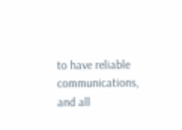to have reliable communications, and all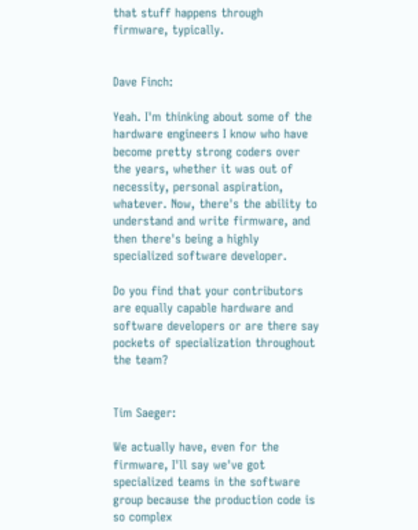that stuff happens through firmware, typically.


Dave Finch:

Yeah. I'm thinking about some of the hardware engineers I know who have become pretty strong coders over the years, whether it was out of necessity, personal aspiration, whatever. Now, there's the ability to understand and write firmware, and then there's being a highly specialized software developer.

Do you find that your contributors are equally capable hardware and software developers or are there say pockets of specialization throughout the team?


Tim Saeger:

We actually have, even for the firmware, I'll say we've got specialized teams in the software group because the production code is so complex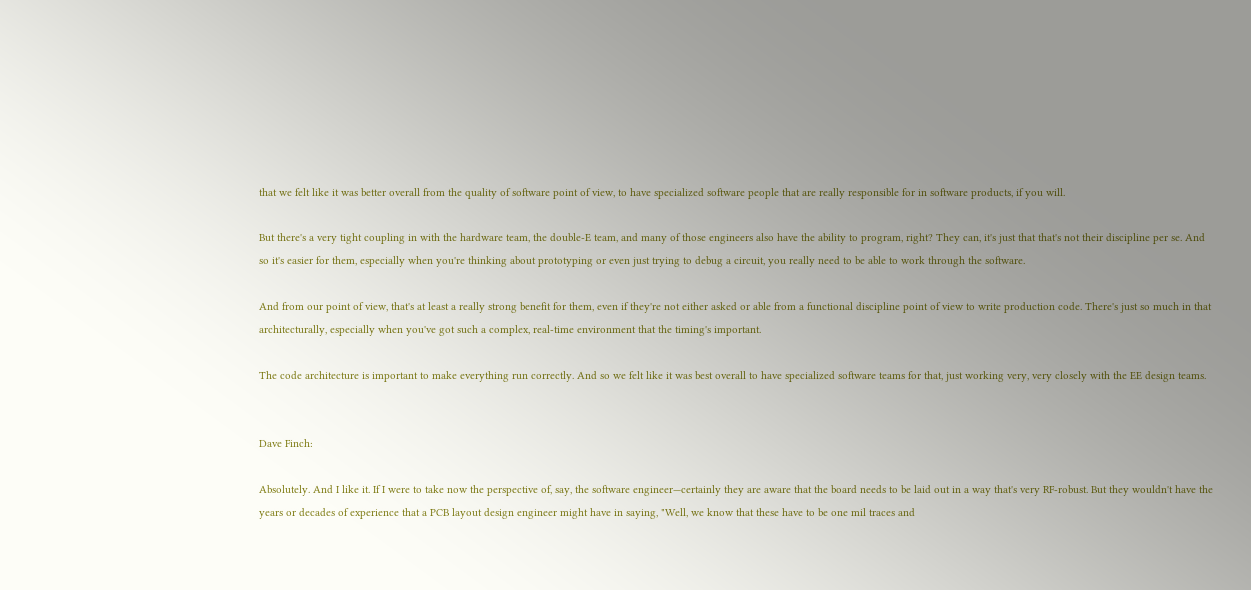that we felt like it was better overall from the quality of software point of view, to have specialized software people that are really responsible for in software products, if you will.

But there's a very tight coupling in with the hardware team, the double-E team, and many of those engineers also have the ability to program, right? They can, it's just that that's not their discipline per se. And so it's easier for them, especially when you're thinking about prototyping or even just trying to debug a circuit, you really need to be able to work through the software.

And from our point of view, that's at least a really strong benefit for them, even if they're not either asked or able from a functional discipline point of view to write production code. There's just so much in that architecturally, especially when you've got such a complex, real-time environment that the timing's important.

The code architecture is important to make everything run correctly. And so we felt like it was best overall to have specialized software teams for that, just working very, very closely with the EE design teams.


Dave Finch:

Absolutely. And I like it. If I were to take now the perspective of, say, the software engineer—certainly they are aware that the board needs to be laid out in a way that's very RF-robust. But they wouldn't have the years or decades of experience that a PCB layout design engineer might have in saying, "Well, we know that these have to be one mil traces and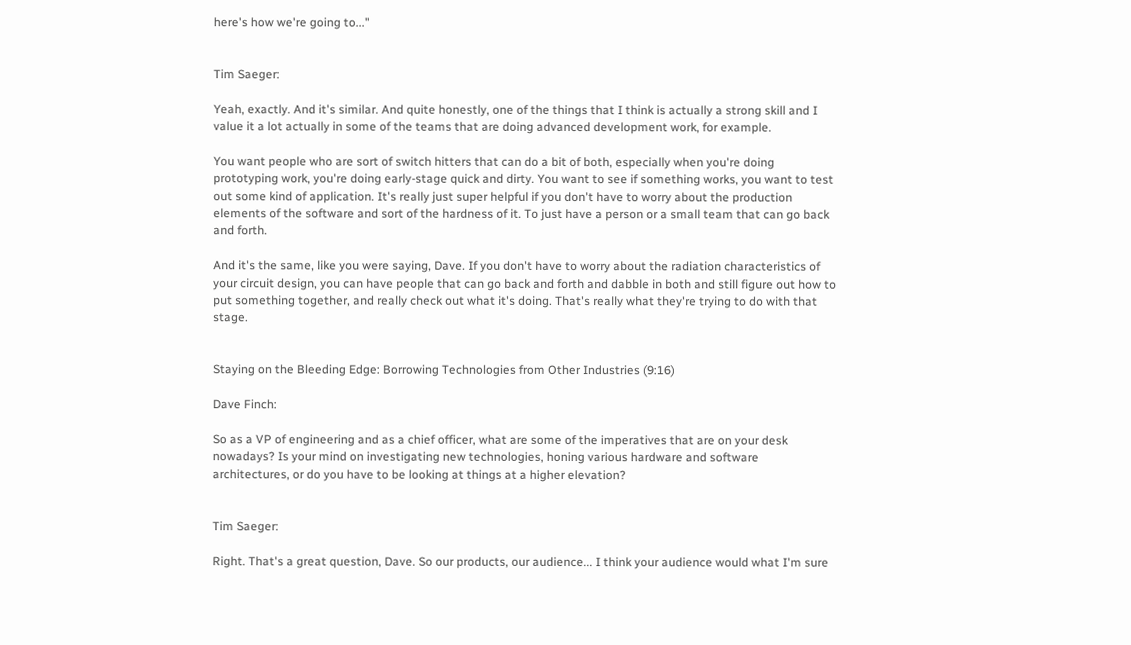here's how we're going to..."


Tim Saeger:

Yeah, exactly. And it's similar. And quite honestly, one of the things that I think is actually a strong skill and I value it a lot actually in some of the teams that are doing advanced development work, for example.

You want people who are sort of switch hitters that can do a bit of both, especially when you're doing prototyping work, you're doing early-stage quick and dirty. You want to see if something works, you want to test out some kind of application. It's really just super helpful if you don't have to worry about the production elements of the software and sort of the hardness of it. To just have a person or a small team that can go back and forth.

And it's the same, like you were saying, Dave. If you don't have to worry about the radiation characteristics of your circuit design, you can have people that can go back and forth and dabble in both and still figure out how to put something together, and really check out what it's doing. That's really what they're trying to do with that stage.


Staying on the Bleeding Edge: Borrowing Technologies from Other Industries (9:16)

Dave Finch:

So as a VP of engineering and as a chief officer, what are some of the imperatives that are on your desk nowadays? Is your mind on investigating new technologies, honing various hardware and software architectures, or do you have to be looking at things at a higher elevation?


Tim Saeger:

Right. That's a great question, Dave. So our products, our audience... I think your audience would what I'm sure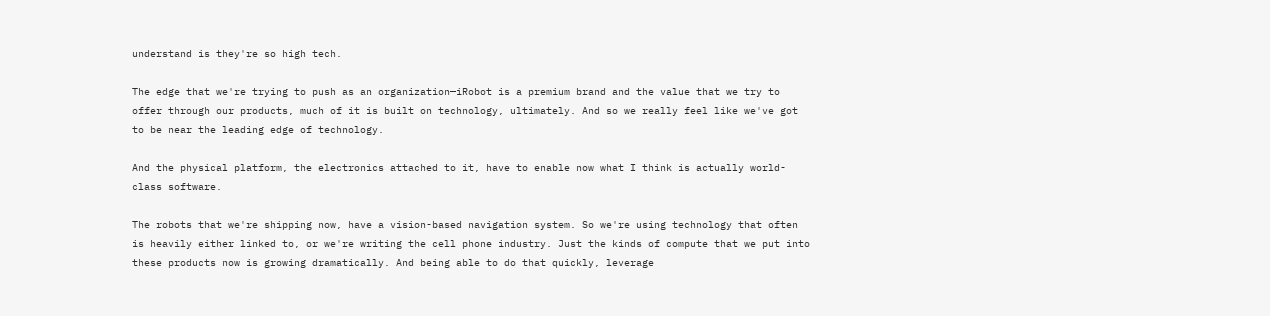understand is they're so high tech.

The edge that we're trying to push as an organization—iRobot is a premium brand and the value that we try to offer through our products, much of it is built on technology, ultimately. And so we really feel like we've got to be near the leading edge of technology.

And the physical platform, the electronics attached to it, have to enable now what I think is actually world-class software.

The robots that we're shipping now, have a vision-based navigation system. So we're using technology that often is heavily either linked to, or we're writing the cell phone industry. Just the kinds of compute that we put into these products now is growing dramatically. And being able to do that quickly, leverage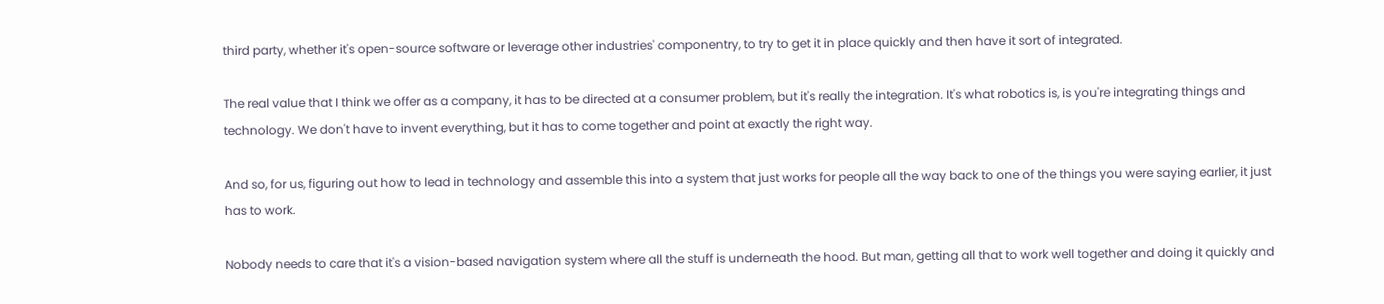third party, whether it's open-source software or leverage other industries' componentry, to try to get it in place quickly and then have it sort of integrated.

The real value that I think we offer as a company, it has to be directed at a consumer problem, but it's really the integration. It's what robotics is, is you're integrating things and technology. We don't have to invent everything, but it has to come together and point at exactly the right way.

And so, for us, figuring out how to lead in technology and assemble this into a system that just works for people all the way back to one of the things you were saying earlier, it just has to work.

Nobody needs to care that it's a vision-based navigation system where all the stuff is underneath the hood. But man, getting all that to work well together and doing it quickly and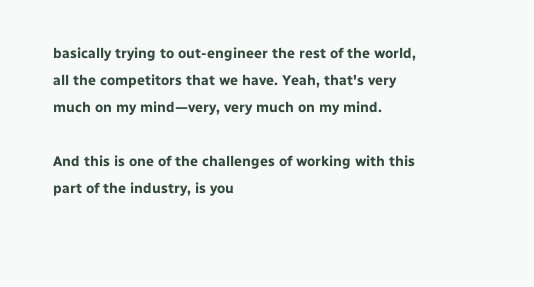basically trying to out-engineer the rest of the world, all the competitors that we have. Yeah, that's very much on my mind—very, very much on my mind.

And this is one of the challenges of working with this part of the industry, is you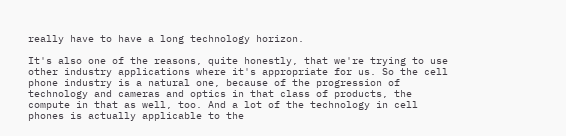really have to have a long technology horizon.

It's also one of the reasons, quite honestly, that we're trying to use other industry applications where it's appropriate for us. So the cell phone industry is a natural one, because of the progression of technology and cameras and optics in that class of products, the compute in that as well, too. And a lot of the technology in cell phones is actually applicable to the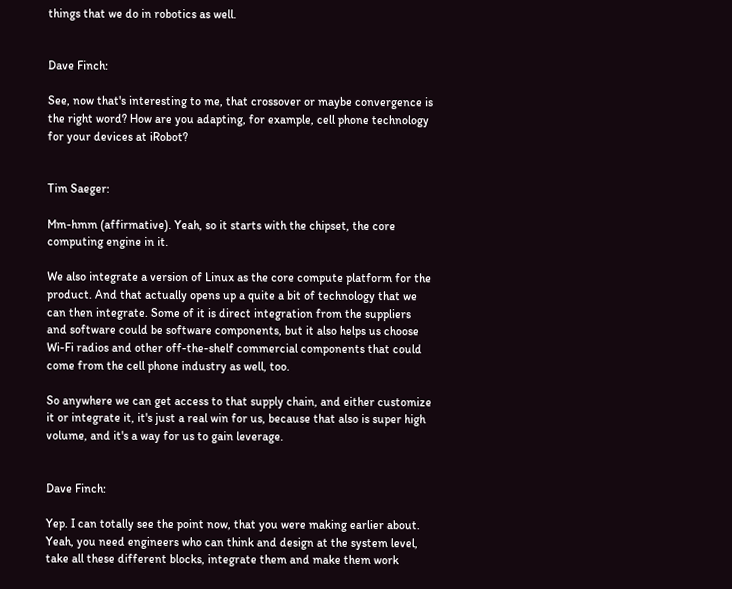things that we do in robotics as well.


Dave Finch:

See, now that's interesting to me, that crossover or maybe convergence is the right word? How are you adapting, for example, cell phone technology for your devices at iRobot?


Tim Saeger:

Mm-hmm (affirmative). Yeah, so it starts with the chipset, the core computing engine in it.

We also integrate a version of Linux as the core compute platform for the product. And that actually opens up a quite a bit of technology that we can then integrate. Some of it is direct integration from the suppliers and software could be software components, but it also helps us choose Wi-Fi radios and other off-the-shelf commercial components that could come from the cell phone industry as well, too.

So anywhere we can get access to that supply chain, and either customize it or integrate it, it's just a real win for us, because that also is super high volume, and it's a way for us to gain leverage.


Dave Finch:

Yep. I can totally see the point now, that you were making earlier about. Yeah, you need engineers who can think and design at the system level, take all these different blocks, integrate them and make them work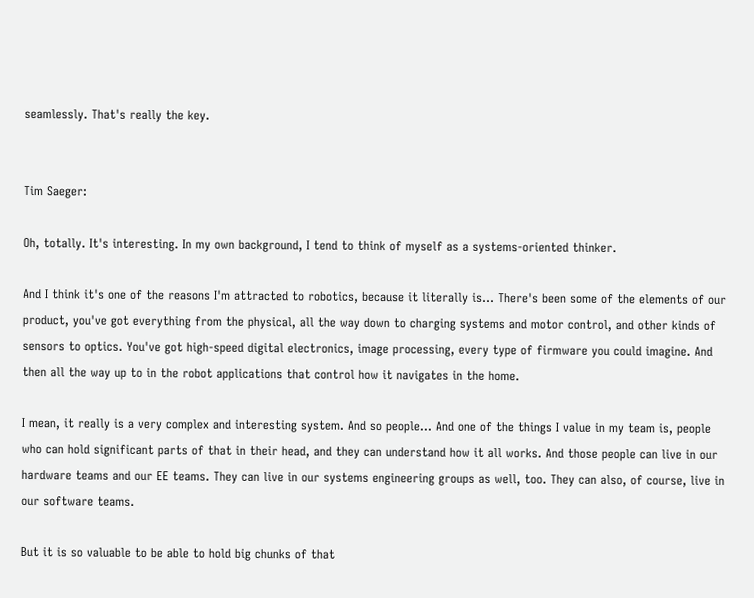seamlessly. That's really the key.


Tim Saeger:

Oh, totally. It's interesting. In my own background, I tend to think of myself as a systems-oriented thinker.

And I think it's one of the reasons I'm attracted to robotics, because it literally is... There's been some of the elements of our product, you've got everything from the physical, all the way down to charging systems and motor control, and other kinds of sensors to optics. You've got high-speed digital electronics, image processing, every type of firmware you could imagine. And then all the way up to in the robot applications that control how it navigates in the home.

I mean, it really is a very complex and interesting system. And so people... And one of the things I value in my team is, people who can hold significant parts of that in their head, and they can understand how it all works. And those people can live in our hardware teams and our EE teams. They can live in our systems engineering groups as well, too. They can also, of course, live in our software teams.

But it is so valuable to be able to hold big chunks of that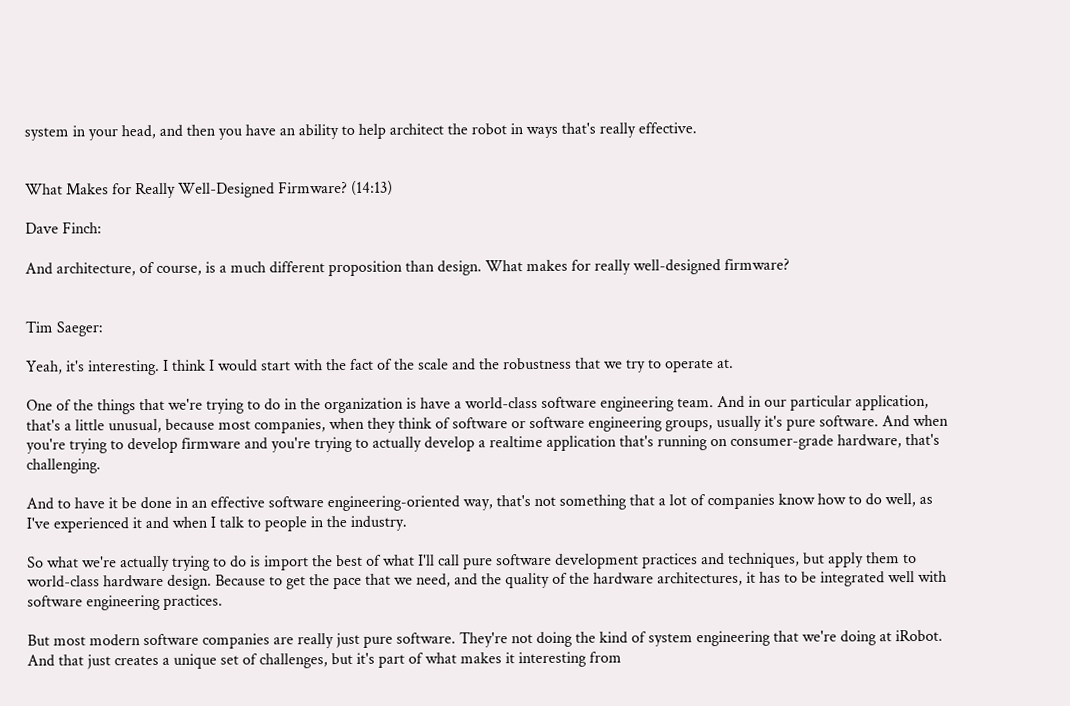system in your head, and then you have an ability to help architect the robot in ways that's really effective.


What Makes for Really Well-Designed Firmware? (14:13)

Dave Finch:

And architecture, of course, is a much different proposition than design. What makes for really well-designed firmware?


Tim Saeger:

Yeah, it's interesting. I think I would start with the fact of the scale and the robustness that we try to operate at.

One of the things that we're trying to do in the organization is have a world-class software engineering team. And in our particular application, that's a little unusual, because most companies, when they think of software or software engineering groups, usually it's pure software. And when you're trying to develop firmware and you're trying to actually develop a realtime application that's running on consumer-grade hardware, that's challenging.

And to have it be done in an effective software engineering-oriented way, that's not something that a lot of companies know how to do well, as I've experienced it and when I talk to people in the industry.

So what we're actually trying to do is import the best of what I'll call pure software development practices and techniques, but apply them to world-class hardware design. Because to get the pace that we need, and the quality of the hardware architectures, it has to be integrated well with software engineering practices.

But most modern software companies are really just pure software. They're not doing the kind of system engineering that we're doing at iRobot. And that just creates a unique set of challenges, but it's part of what makes it interesting from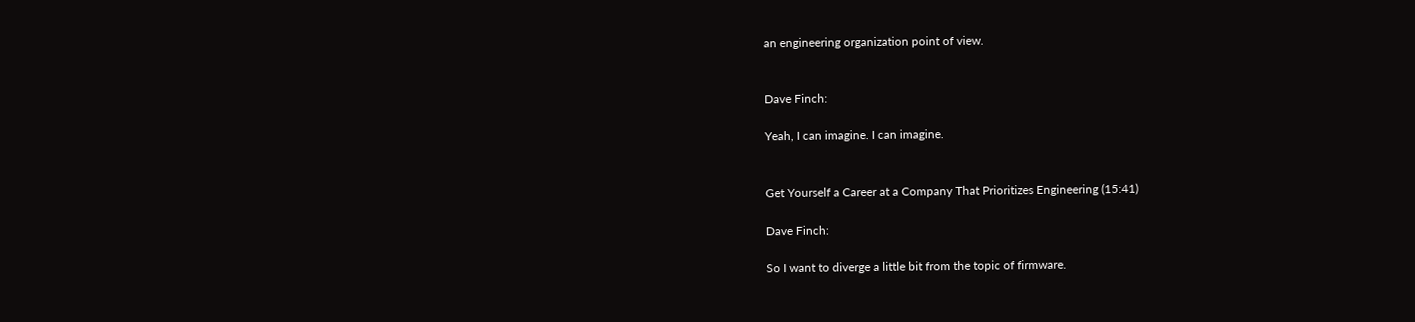an engineering organization point of view.


Dave Finch:

Yeah, I can imagine. I can imagine.


Get Yourself a Career at a Company That Prioritizes Engineering (15:41)

Dave Finch:

So I want to diverge a little bit from the topic of firmware.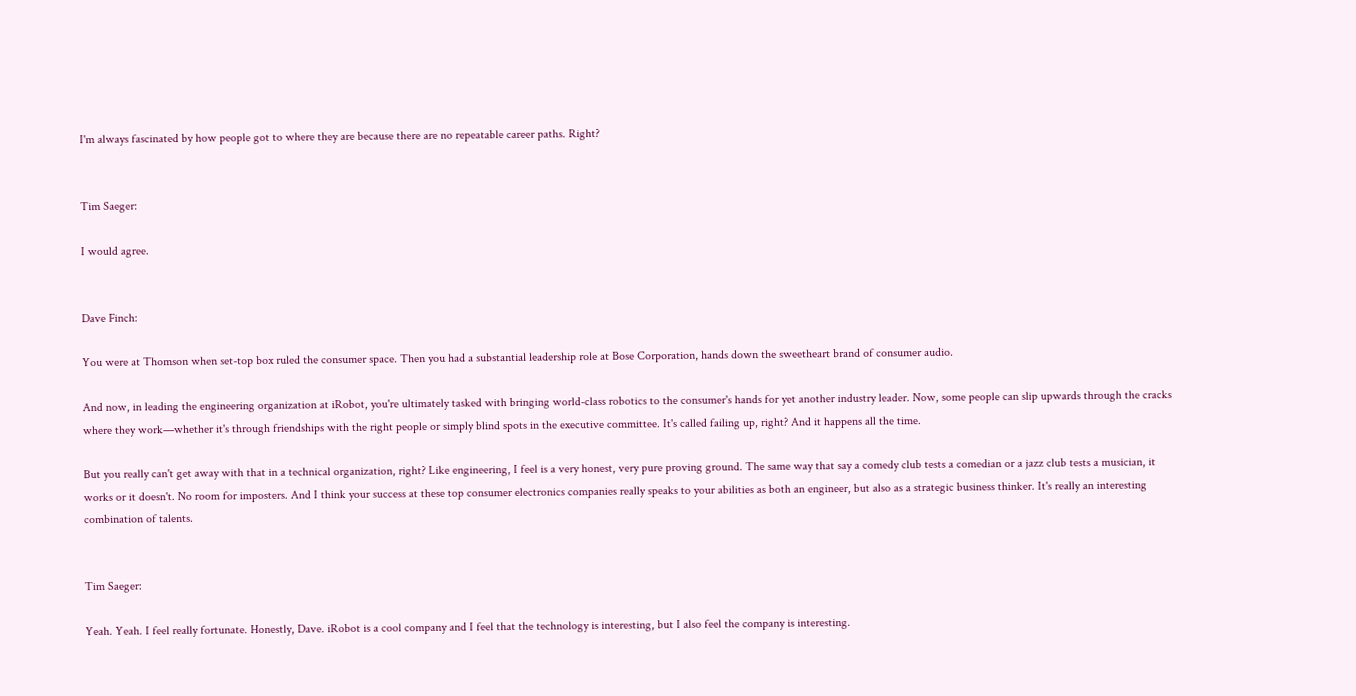I'm always fascinated by how people got to where they are because there are no repeatable career paths. Right?


Tim Saeger:

I would agree.


Dave Finch:

You were at Thomson when set-top box ruled the consumer space. Then you had a substantial leadership role at Bose Corporation, hands down the sweetheart brand of consumer audio.

And now, in leading the engineering organization at iRobot, you're ultimately tasked with bringing world-class robotics to the consumer's hands for yet another industry leader. Now, some people can slip upwards through the cracks where they work—whether it's through friendships with the right people or simply blind spots in the executive committee. It's called failing up, right? And it happens all the time.

But you really can't get away with that in a technical organization, right? Like engineering, I feel is a very honest, very pure proving ground. The same way that say a comedy club tests a comedian or a jazz club tests a musician, it works or it doesn't. No room for imposters. And I think your success at these top consumer electronics companies really speaks to your abilities as both an engineer, but also as a strategic business thinker. It's really an interesting combination of talents.


Tim Saeger:

Yeah. Yeah. I feel really fortunate. Honestly, Dave. iRobot is a cool company and I feel that the technology is interesting, but I also feel the company is interesting.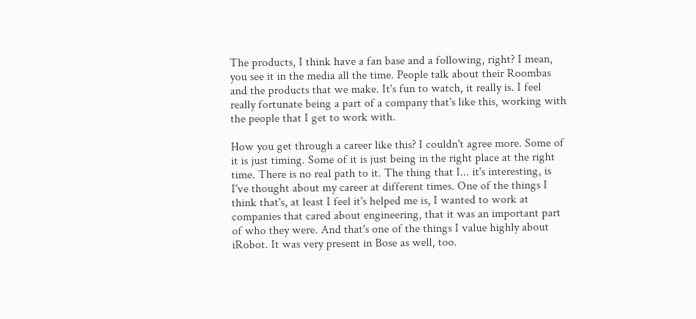The products, I think have a fan base and a following, right? I mean, you see it in the media all the time. People talk about their Roombas and the products that we make. It's fun to watch, it really is. I feel really fortunate being a part of a company that's like this, working with the people that I get to work with.

How you get through a career like this? I couldn't agree more. Some of it is just timing. Some of it is just being in the right place at the right time. There is no real path to it. The thing that I... it's interesting, is I've thought about my career at different times. One of the things I think that's, at least I feel it's helped me is, I wanted to work at companies that cared about engineering, that it was an important part of who they were. And that's one of the things I value highly about iRobot. It was very present in Bose as well, too.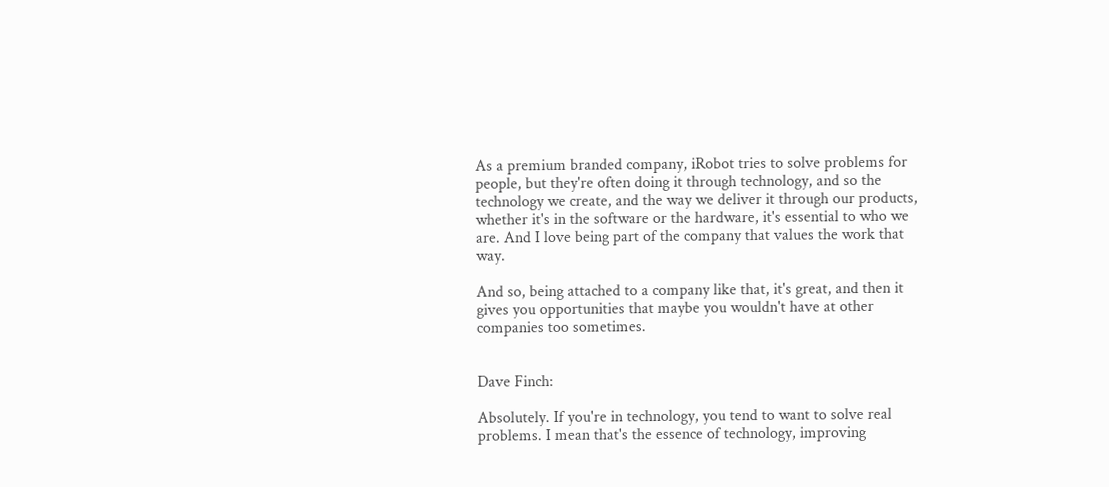As a premium branded company, iRobot tries to solve problems for people, but they're often doing it through technology, and so the technology we create, and the way we deliver it through our products, whether it's in the software or the hardware, it's essential to who we are. And I love being part of the company that values the work that way.

And so, being attached to a company like that, it's great, and then it gives you opportunities that maybe you wouldn't have at other companies too sometimes.


Dave Finch:

Absolutely. If you're in technology, you tend to want to solve real problems. I mean that's the essence of technology, improving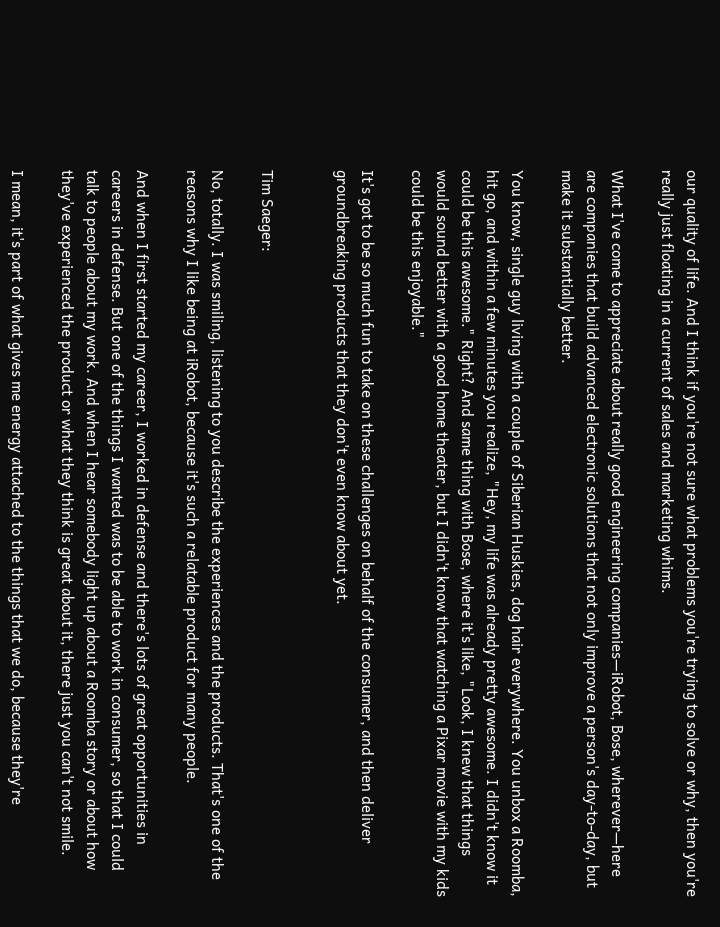our quality of life. And I think if you're not sure what problems you're trying to solve or why, then you're really just floating in a current of sales and marketing whims.

What I've come to appreciate about really good engineering companies—iRobot, Bose, wherever—here are companies that build advanced electronic solutions that not only improve a person's day-to-day, but make it substantially better.

You know, single guy living with a couple of Siberian Huskies, dog hair everywhere. You unbox a Roomba, hit go, and within a few minutes you realize, "Hey, my life was already pretty awesome. I didn't know it could be this awesome." Right? And same thing with Bose, where it's like, "Look, I knew that things would sound better with a good home theater, but I didn't know that watching a Pixar movie with my kids could be this enjoyable."

It's got to be so much fun to take on these challenges on behalf of the consumer, and then deliver groundbreaking products that they don't even know about yet.


Tim Saeger:

No, totally. I was smiling, listening to you describe the experiences and the products. That's one of the reasons why I like being at iRobot, because it's such a relatable product for many people.

And when I first started my career, I worked in defense and there's lots of great opportunities in careers in defense. But one of the things I wanted was to be able to work in consumer, so that I could talk to people about my work. And when I hear somebody light up about a Roomba story or about how they've experienced the product or what they think is great about it, there just you can't not smile.

I mean, it's part of what gives me energy attached to the things that we do, because they're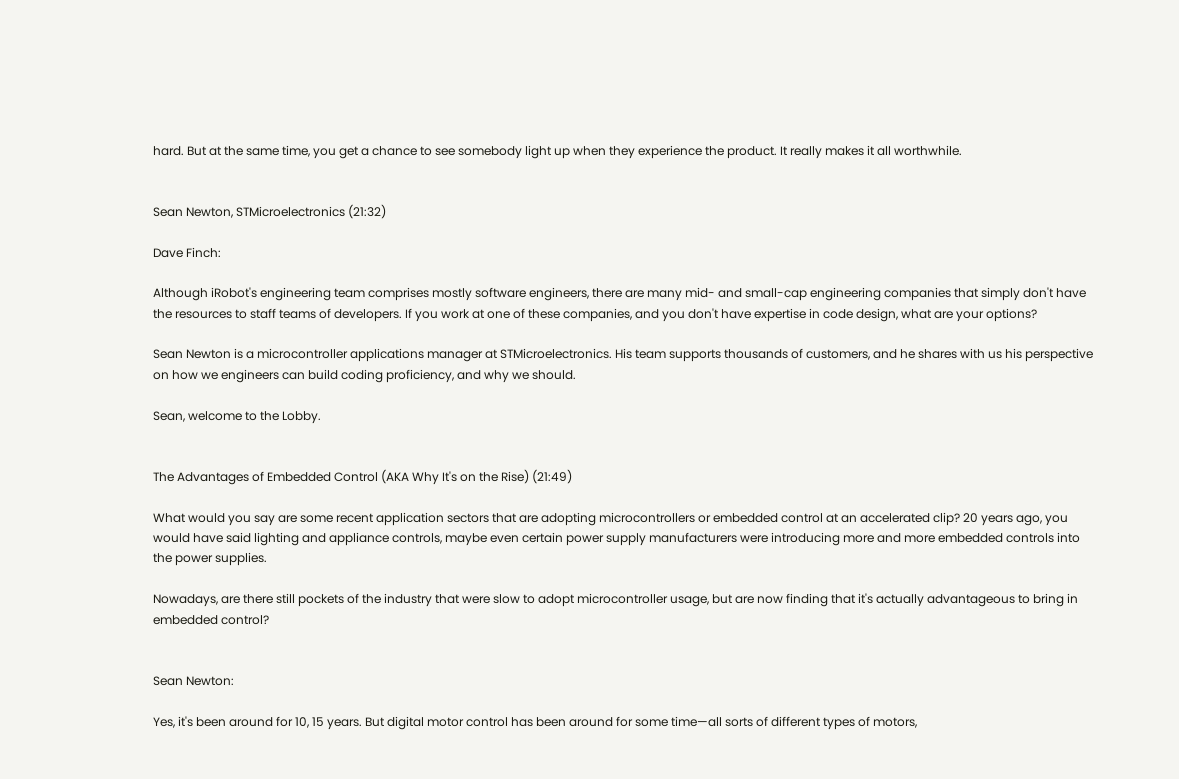hard. But at the same time, you get a chance to see somebody light up when they experience the product. It really makes it all worthwhile.


Sean Newton, STMicroelectronics (21:32)

Dave Finch:

Although iRobot's engineering team comprises mostly software engineers, there are many mid- and small-cap engineering companies that simply don't have the resources to staff teams of developers. If you work at one of these companies, and you don't have expertise in code design, what are your options?

Sean Newton is a microcontroller applications manager at STMicroelectronics. His team supports thousands of customers, and he shares with us his perspective on how we engineers can build coding proficiency, and why we should.

Sean, welcome to the Lobby.


The Advantages of Embedded Control (AKA Why It's on the Rise) (21:49)

What would you say are some recent application sectors that are adopting microcontrollers or embedded control at an accelerated clip? 20 years ago, you would have said lighting and appliance controls, maybe even certain power supply manufacturers were introducing more and more embedded controls into the power supplies.

Nowadays, are there still pockets of the industry that were slow to adopt microcontroller usage, but are now finding that it's actually advantageous to bring in embedded control?


Sean Newton:

Yes, it's been around for 10, 15 years. But digital motor control has been around for some time—all sorts of different types of motors,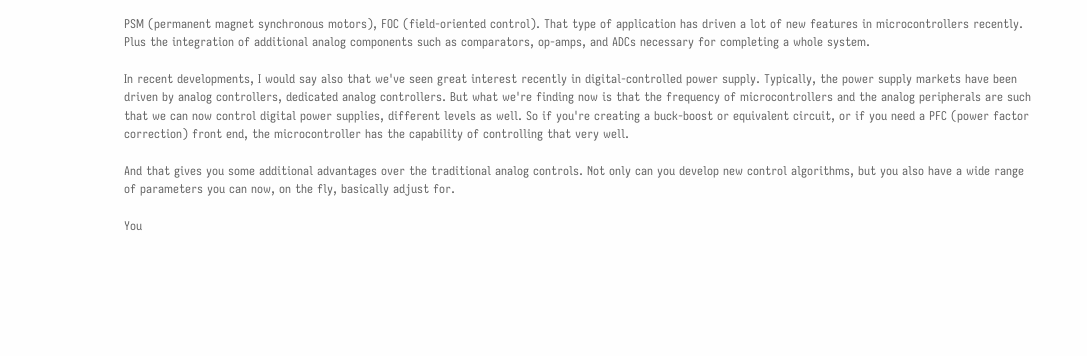PSM (permanent magnet synchronous motors), FOC (field-oriented control). That type of application has driven a lot of new features in microcontrollers recently. Plus the integration of additional analog components such as comparators, op-amps, and ADCs necessary for completing a whole system.

In recent developments, I would say also that we've seen great interest recently in digital-controlled power supply. Typically, the power supply markets have been driven by analog controllers, dedicated analog controllers. But what we're finding now is that the frequency of microcontrollers and the analog peripherals are such that we can now control digital power supplies, different levels as well. So if you're creating a buck-boost or equivalent circuit, or if you need a PFC (power factor correction) front end, the microcontroller has the capability of controlling that very well.

And that gives you some additional advantages over the traditional analog controls. Not only can you develop new control algorithms, but you also have a wide range of parameters you can now, on the fly, basically adjust for.

You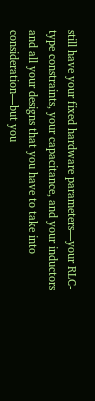still have your fixed hardware parameters—your RLC-type constraints, your capacitance, and your inductors and all your designs that you have to take into consideration—but you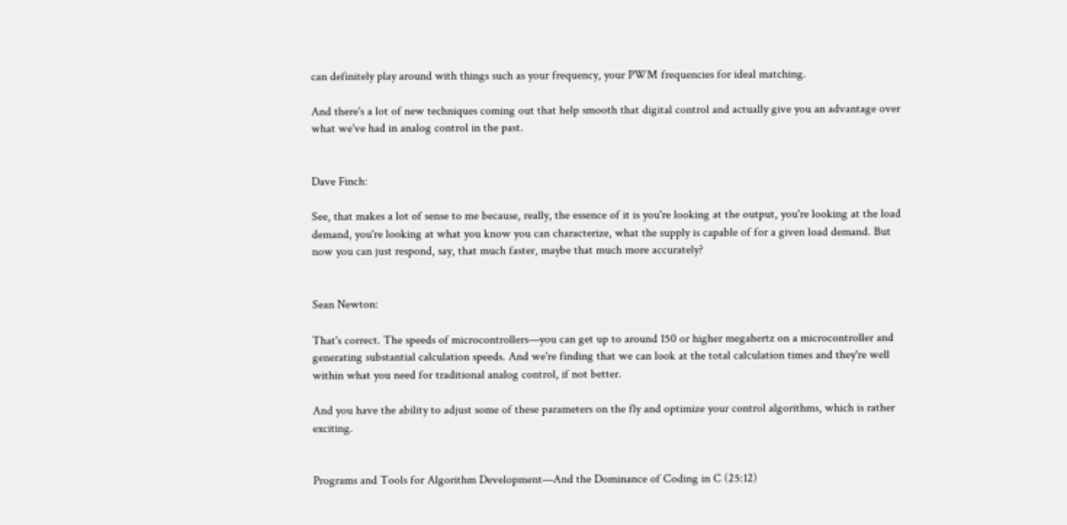can definitely play around with things such as your frequency, your PWM frequencies for ideal matching.

And there's a lot of new techniques coming out that help smooth that digital control and actually give you an advantage over what we've had in analog control in the past.


Dave Finch:

See, that makes a lot of sense to me because, really, the essence of it is you're looking at the output, you're looking at the load demand, you're looking at what you know you can characterize, what the supply is capable of for a given load demand. But now you can just respond, say, that much faster, maybe that much more accurately?


Sean Newton:

That's correct. The speeds of microcontrollers—you can get up to around 150 or higher megahertz on a microcontroller and generating substantial calculation speeds. And we're finding that we can look at the total calculation times and they're well within what you need for traditional analog control, if not better.

And you have the ability to adjust some of these parameters on the fly and optimize your control algorithms, which is rather exciting.


Programs and Tools for Algorithm Development—And the Dominance of Coding in C (25:12)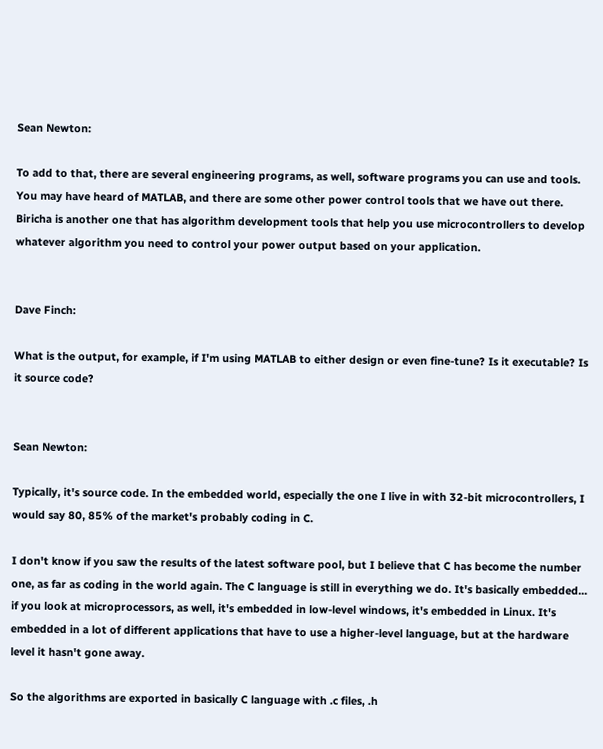Sean Newton:

To add to that, there are several engineering programs, as well, software programs you can use and tools. You may have heard of MATLAB, and there are some other power control tools that we have out there. Biricha is another one that has algorithm development tools that help you use microcontrollers to develop whatever algorithm you need to control your power output based on your application.


Dave Finch:

What is the output, for example, if I'm using MATLAB to either design or even fine-tune? Is it executable? Is it source code?


Sean Newton:

Typically, it's source code. In the embedded world, especially the one I live in with 32-bit microcontrollers, I would say 80, 85% of the market's probably coding in C.

I don't know if you saw the results of the latest software pool, but I believe that C has become the number one, as far as coding in the world again. The C language is still in everything we do. It's basically embedded... if you look at microprocessors, as well, it's embedded in low-level windows, it's embedded in Linux. It's embedded in a lot of different applications that have to use a higher-level language, but at the hardware level it hasn't gone away.

So the algorithms are exported in basically C language with .c files, .h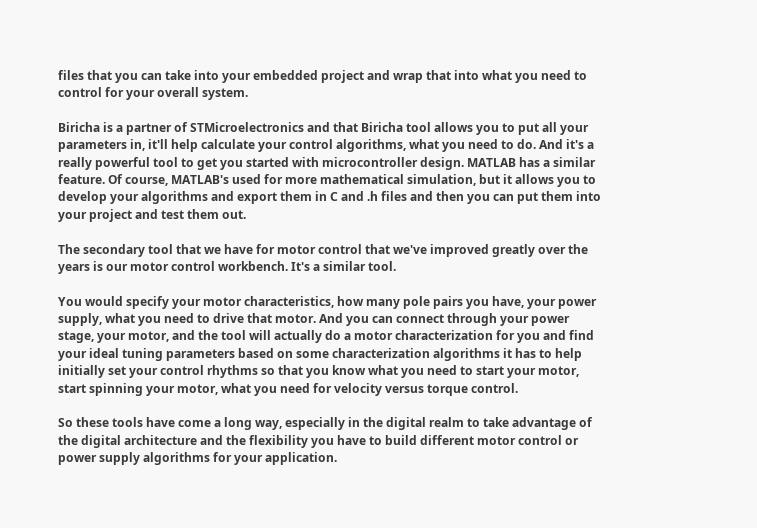files that you can take into your embedded project and wrap that into what you need to control for your overall system.

Biricha is a partner of STMicroelectronics and that Biricha tool allows you to put all your parameters in, it'll help calculate your control algorithms, what you need to do. And it's a really powerful tool to get you started with microcontroller design. MATLAB has a similar feature. Of course, MATLAB's used for more mathematical simulation, but it allows you to develop your algorithms and export them in C and .h files and then you can put them into your project and test them out.

The secondary tool that we have for motor control that we've improved greatly over the years is our motor control workbench. It's a similar tool.

You would specify your motor characteristics, how many pole pairs you have, your power supply, what you need to drive that motor. And you can connect through your power stage, your motor, and the tool will actually do a motor characterization for you and find your ideal tuning parameters based on some characterization algorithms it has to help initially set your control rhythms so that you know what you need to start your motor, start spinning your motor, what you need for velocity versus torque control.

So these tools have come a long way, especially in the digital realm to take advantage of the digital architecture and the flexibility you have to build different motor control or power supply algorithms for your application.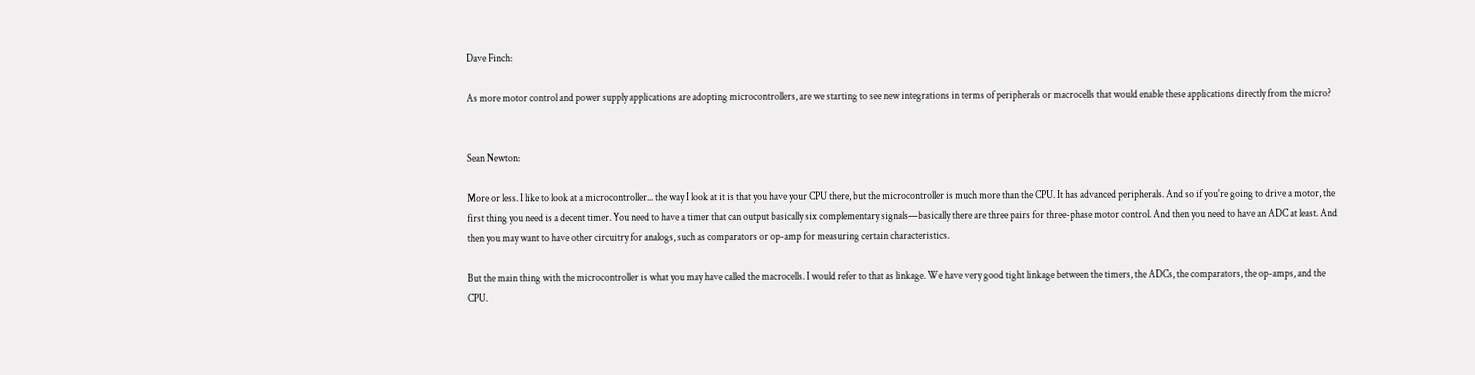Dave Finch:

As more motor control and power supply applications are adopting microcontrollers, are we starting to see new integrations in terms of peripherals or macrocells that would enable these applications directly from the micro?


Sean Newton:

More or less. I like to look at a microcontroller... the way I look at it is that you have your CPU there, but the microcontroller is much more than the CPU. It has advanced peripherals. And so if you're going to drive a motor, the first thing you need is a decent timer. You need to have a timer that can output basically six complementary signals—basically there are three pairs for three-phase motor control. And then you need to have an ADC at least. And then you may want to have other circuitry for analogs, such as comparators or op-amp for measuring certain characteristics.

But the main thing with the microcontroller is what you may have called the macrocells. I would refer to that as linkage. We have very good tight linkage between the timers, the ADCs, the comparators, the op-amps, and the CPU.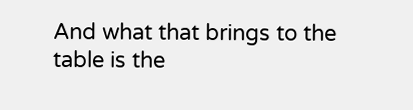And what that brings to the table is the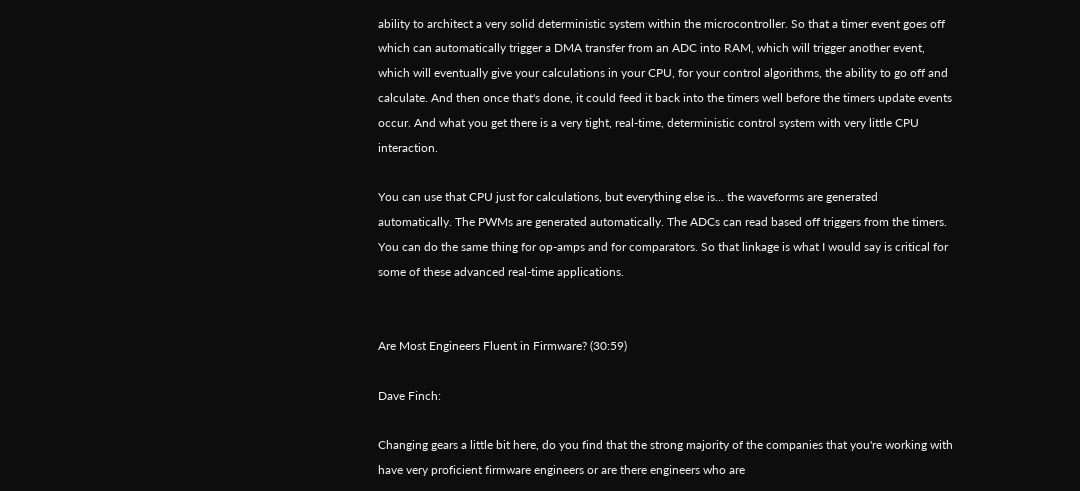ability to architect a very solid deterministic system within the microcontroller. So that a timer event goes off which can automatically trigger a DMA transfer from an ADC into RAM, which will trigger another event, which will eventually give your calculations in your CPU, for your control algorithms, the ability to go off and calculate. And then once that's done, it could feed it back into the timers well before the timers update events occur. And what you get there is a very tight, real-time, deterministic control system with very little CPU interaction.

You can use that CPU just for calculations, but everything else is... the waveforms are generated automatically. The PWMs are generated automatically. The ADCs can read based off triggers from the timers. You can do the same thing for op-amps and for comparators. So that linkage is what I would say is critical for some of these advanced real-time applications.


Are Most Engineers Fluent in Firmware? (30:59)

Dave Finch:

Changing gears a little bit here, do you find that the strong majority of the companies that you're working with have very proficient firmware engineers or are there engineers who are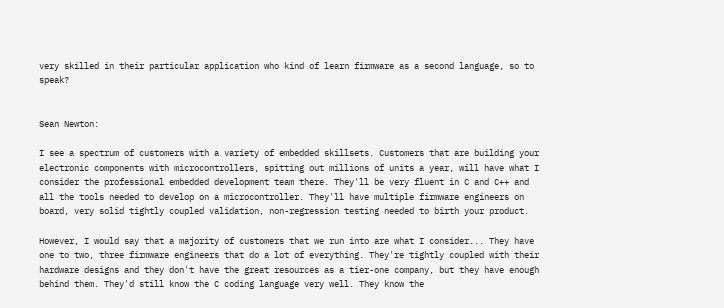very skilled in their particular application who kind of learn firmware as a second language, so to speak?


Sean Newton:

I see a spectrum of customers with a variety of embedded skillsets. Customers that are building your electronic components with microcontrollers, spitting out millions of units a year, will have what I consider the professional embedded development team there. They'll be very fluent in C and C++ and all the tools needed to develop on a microcontroller. They'll have multiple firmware engineers on board, very solid tightly coupled validation, non-regression testing needed to birth your product.

However, I would say that a majority of customers that we run into are what I consider... They have one to two, three firmware engineers that do a lot of everything. They're tightly coupled with their hardware designs and they don't have the great resources as a tier-one company, but they have enough behind them. They'd still know the C coding language very well. They know the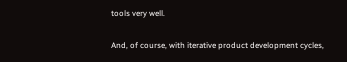tools very well.

And, of course, with iterative product development cycles,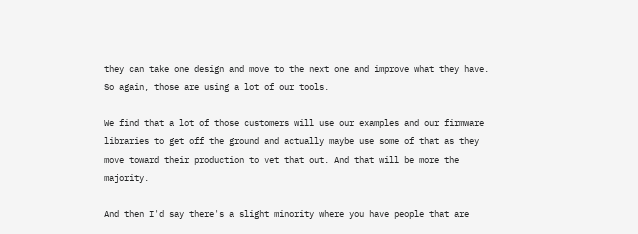they can take one design and move to the next one and improve what they have. So again, those are using a lot of our tools.

We find that a lot of those customers will use our examples and our firmware libraries to get off the ground and actually maybe use some of that as they move toward their production to vet that out. And that will be more the majority.

And then I'd say there's a slight minority where you have people that are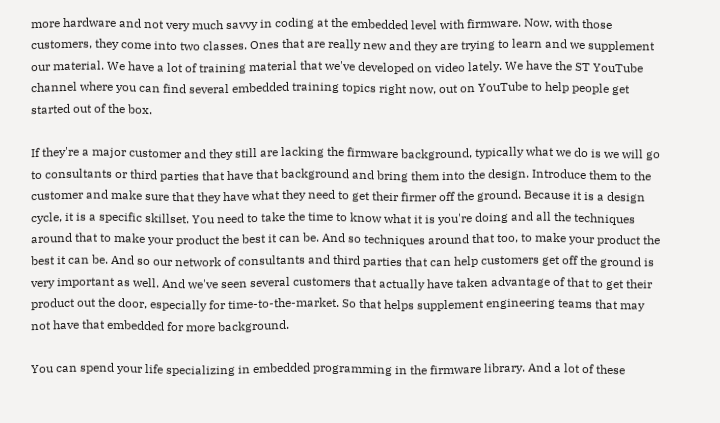more hardware and not very much savvy in coding at the embedded level with firmware. Now, with those customers, they come into two classes. Ones that are really new and they are trying to learn and we supplement our material. We have a lot of training material that we've developed on video lately. We have the ST YouTube channel where you can find several embedded training topics right now, out on YouTube to help people get started out of the box.

If they're a major customer and they still are lacking the firmware background, typically what we do is we will go to consultants or third parties that have that background and bring them into the design. Introduce them to the customer and make sure that they have what they need to get their firmer off the ground. Because it is a design cycle, it is a specific skillset. You need to take the time to know what it is you're doing and all the techniques around that to make your product the best it can be. And so techniques around that too, to make your product the best it can be. And so our network of consultants and third parties that can help customers get off the ground is very important as well. And we've seen several customers that actually have taken advantage of that to get their product out the door, especially for time-to-the-market. So that helps supplement engineering teams that may not have that embedded for more background.

You can spend your life specializing in embedded programming in the firmware library. And a lot of these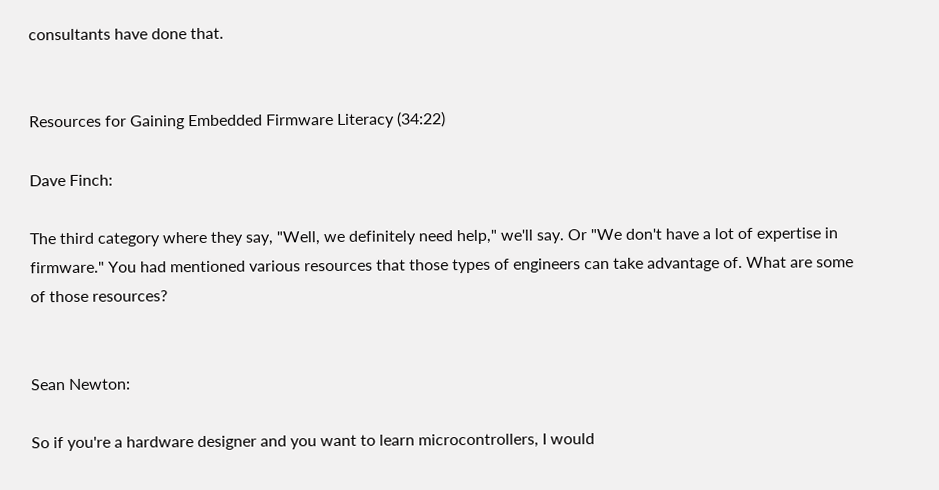consultants have done that.


Resources for Gaining Embedded Firmware Literacy (34:22)

Dave Finch:

The third category where they say, "Well, we definitely need help," we'll say. Or "We don't have a lot of expertise in firmware." You had mentioned various resources that those types of engineers can take advantage of. What are some of those resources?


Sean Newton:

So if you're a hardware designer and you want to learn microcontrollers, I would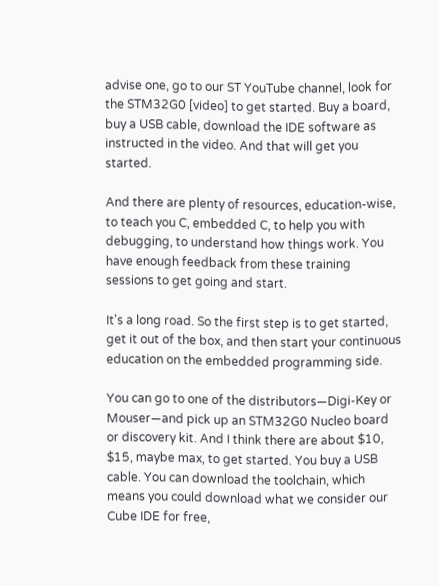advise one, go to our ST YouTube channel, look for the STM32G0 [video] to get started. Buy a board, buy a USB cable, download the IDE software as instructed in the video. And that will get you started.

And there are plenty of resources, education-wise, to teach you C, embedded C, to help you with debugging, to understand how things work. You have enough feedback from these training sessions to get going and start.

It's a long road. So the first step is to get started, get it out of the box, and then start your continuous education on the embedded programming side.

You can go to one of the distributors—Digi-Key or Mouser—and pick up an STM32G0 Nucleo board or discovery kit. And I think there are about $10, $15, maybe max, to get started. You buy a USB cable. You can download the toolchain, which means you could download what we consider our Cube IDE for free,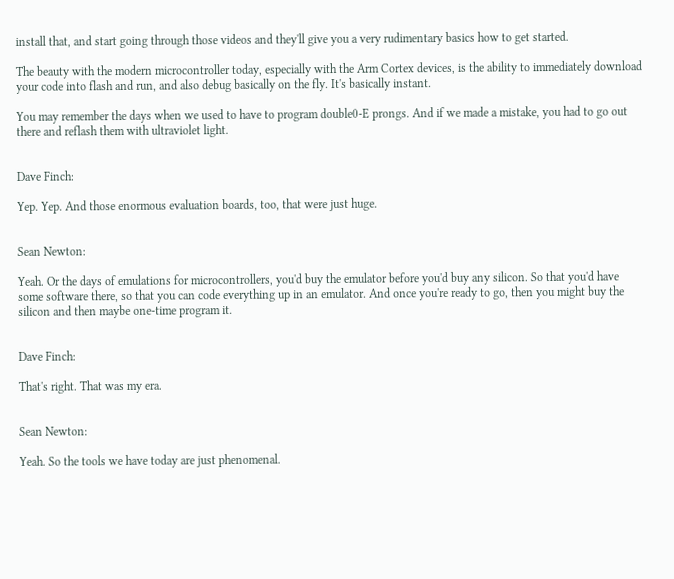install that, and start going through those videos and they'll give you a very rudimentary basics how to get started.

The beauty with the modern microcontroller today, especially with the Arm Cortex devices, is the ability to immediately download your code into flash and run, and also debug basically on the fly. It's basically instant.

You may remember the days when we used to have to program double0-E prongs. And if we made a mistake, you had to go out there and reflash them with ultraviolet light.


Dave Finch:

Yep. Yep. And those enormous evaluation boards, too, that were just huge.


Sean Newton:

Yeah. Or the days of emulations for microcontrollers, you'd buy the emulator before you'd buy any silicon. So that you'd have some software there, so that you can code everything up in an emulator. And once you're ready to go, then you might buy the silicon and then maybe one-time program it.


Dave Finch:

That's right. That was my era.


Sean Newton:

Yeah. So the tools we have today are just phenomenal.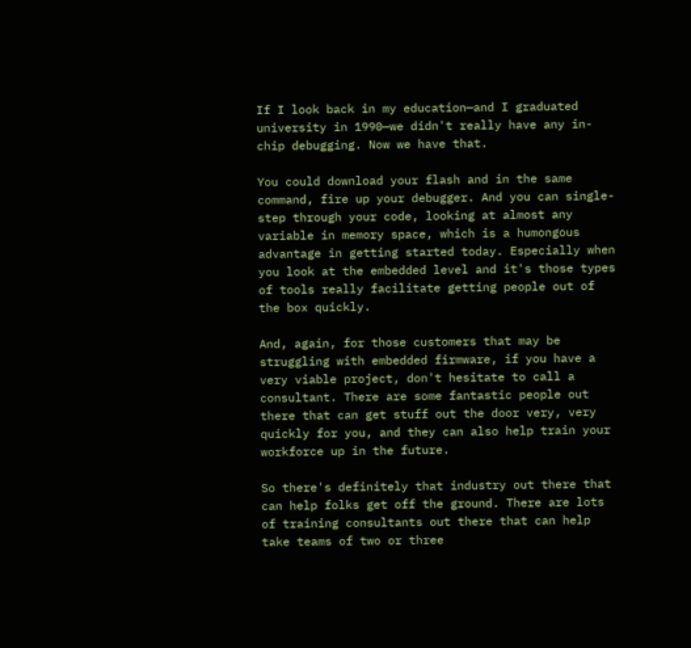If I look back in my education—and I graduated university in 1990—we didn't really have any in-chip debugging. Now we have that.

You could download your flash and in the same command, fire up your debugger. And you can single-step through your code, looking at almost any variable in memory space, which is a humongous advantage in getting started today. Especially when you look at the embedded level and it's those types of tools really facilitate getting people out of the box quickly.

And, again, for those customers that may be struggling with embedded firmware, if you have a very viable project, don't hesitate to call a consultant. There are some fantastic people out there that can get stuff out the door very, very quickly for you, and they can also help train your workforce up in the future.

So there's definitely that industry out there that can help folks get off the ground. There are lots of training consultants out there that can help take teams of two or three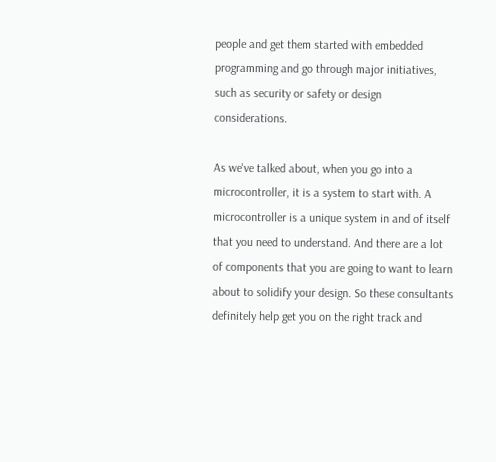people and get them started with embedded programming and go through major initiatives, such as security or safety or design considerations.

As we've talked about, when you go into a microcontroller, it is a system to start with. A microcontroller is a unique system in and of itself that you need to understand. And there are a lot of components that you are going to want to learn about to solidify your design. So these consultants definitely help get you on the right track and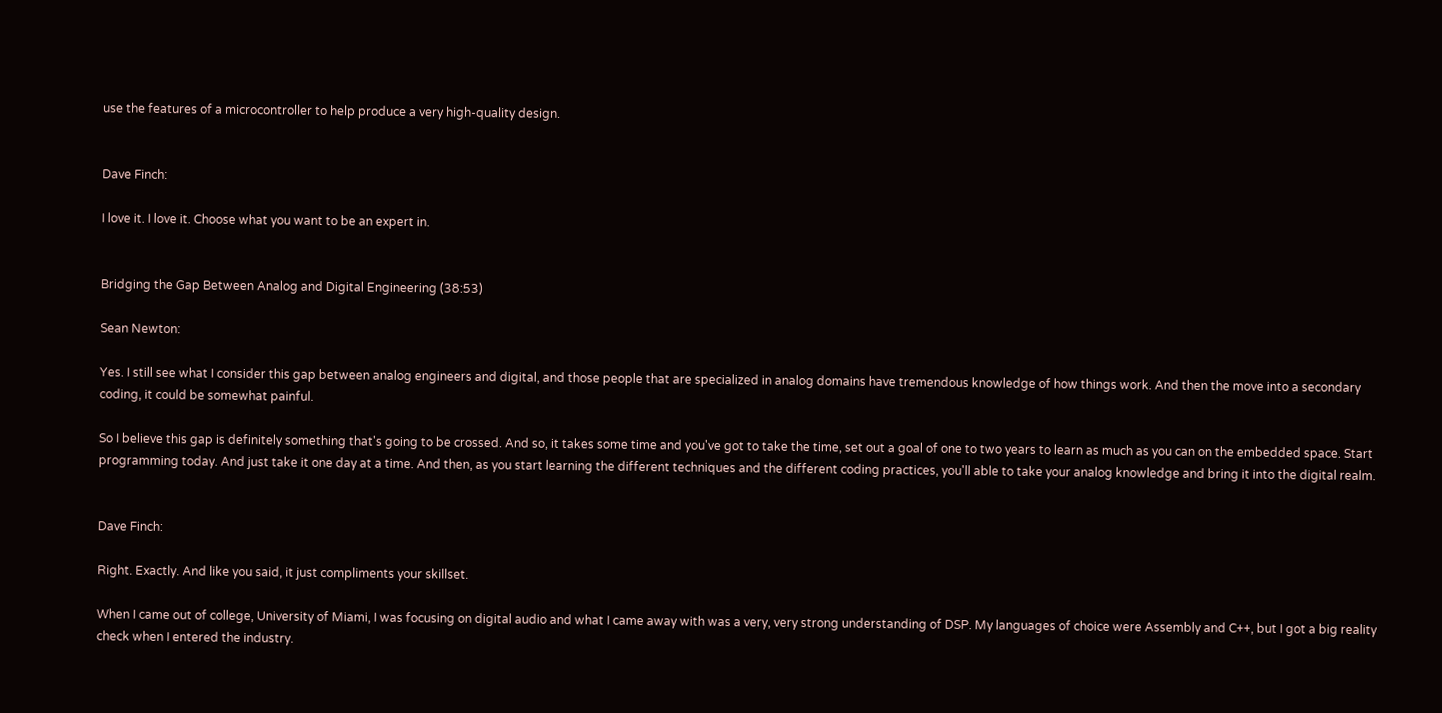use the features of a microcontroller to help produce a very high-quality design.


Dave Finch:

I love it. I love it. Choose what you want to be an expert in.


Bridging the Gap Between Analog and Digital Engineering (38:53)

Sean Newton:

Yes. I still see what I consider this gap between analog engineers and digital, and those people that are specialized in analog domains have tremendous knowledge of how things work. And then the move into a secondary coding, it could be somewhat painful.

So I believe this gap is definitely something that's going to be crossed. And so, it takes some time and you've got to take the time, set out a goal of one to two years to learn as much as you can on the embedded space. Start programming today. And just take it one day at a time. And then, as you start learning the different techniques and the different coding practices, you'll able to take your analog knowledge and bring it into the digital realm.


Dave Finch:

Right. Exactly. And like you said, it just compliments your skillset.

When I came out of college, University of Miami, I was focusing on digital audio and what I came away with was a very, very strong understanding of DSP. My languages of choice were Assembly and C++, but I got a big reality check when I entered the industry.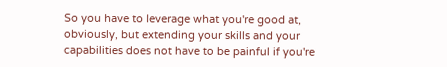So you have to leverage what you're good at, obviously, but extending your skills and your capabilities does not have to be painful if you're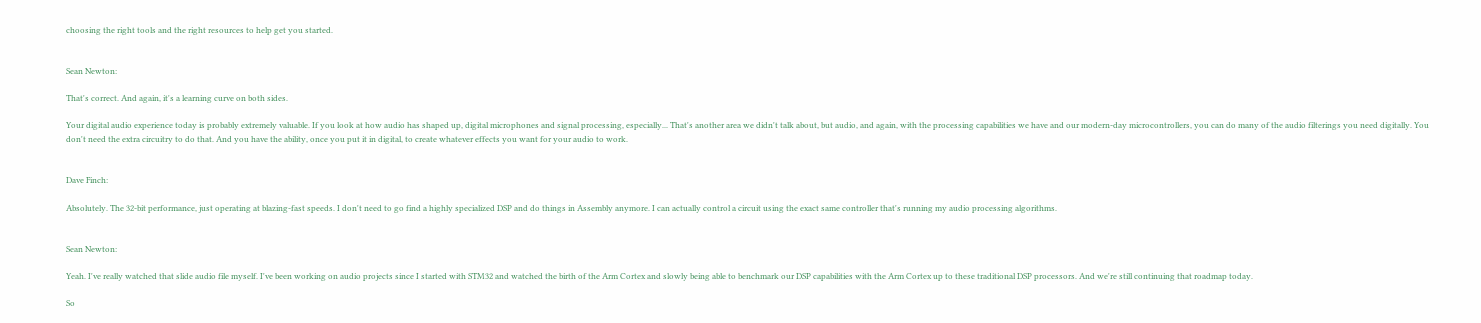choosing the right tools and the right resources to help get you started.


Sean Newton:

That's correct. And again, it's a learning curve on both sides.

Your digital audio experience today is probably extremely valuable. If you look at how audio has shaped up, digital microphones and signal processing, especially... That's another area we didn't talk about, but audio, and again, with the processing capabilities we have and our modern-day microcontrollers, you can do many of the audio filterings you need digitally. You don't need the extra circuitry to do that. And you have the ability, once you put it in digital, to create whatever effects you want for your audio to work.


Dave Finch:

Absolutely. The 32-bit performance, just operating at blazing-fast speeds. I don't need to go find a highly specialized DSP and do things in Assembly anymore. I can actually control a circuit using the exact same controller that's running my audio processing algorithms.


Sean Newton:

Yeah. I've really watched that slide audio file myself. I've been working on audio projects since I started with STM32 and watched the birth of the Arm Cortex and slowly being able to benchmark our DSP capabilities with the Arm Cortex up to these traditional DSP processors. And we're still continuing that roadmap today.

So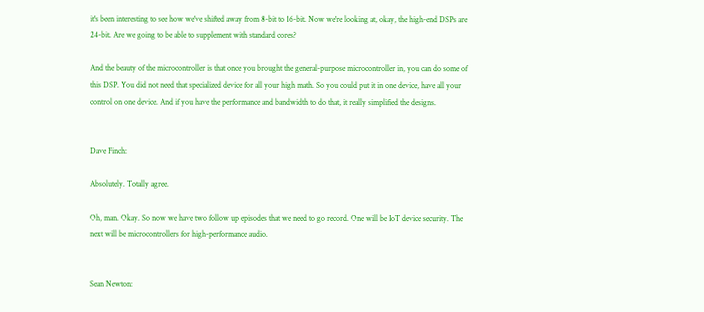it's been interesting to see how we've shifted away from 8-bit to 16-bit. Now we're looking at, okay, the high-end DSPs are 24-bit. Are we going to be able to supplement with standard cores?

And the beauty of the microcontroller is that once you brought the general-purpose microcontroller in, you can do some of this DSP. You did not need that specialized device for all your high math. So you could put it in one device, have all your control on one device. And if you have the performance and bandwidth to do that, it really simplified the designs.


Dave Finch:

Absolutely. Totally agree.

Oh, man. Okay. So now we have two follow up episodes that we need to go record. One will be IoT device security. The next will be microcontrollers for high-performance audio.


Sean Newton: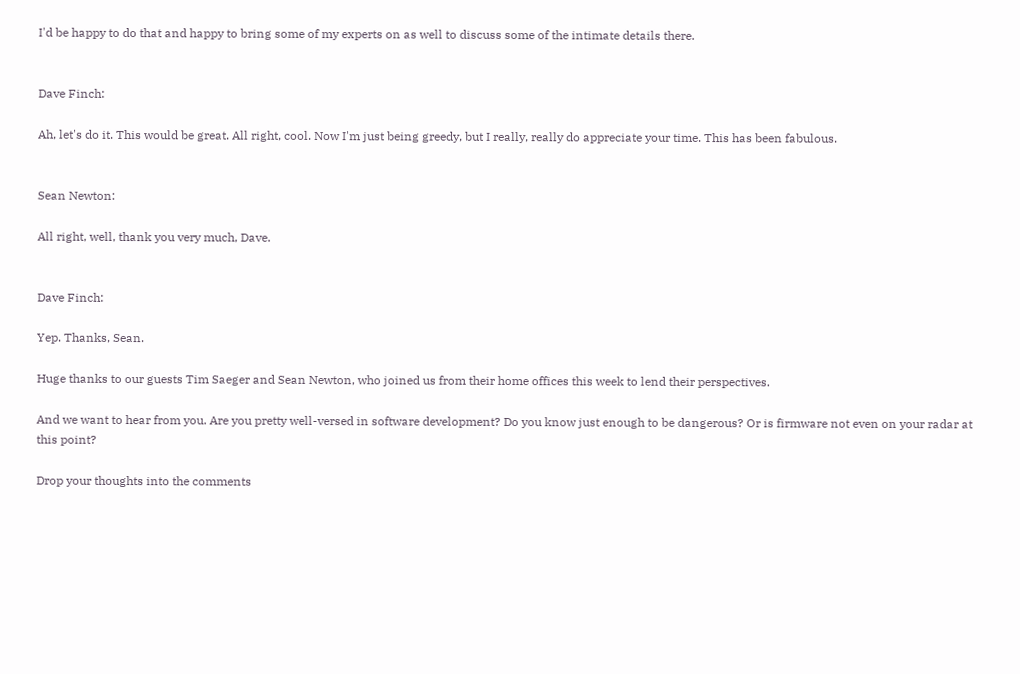I'd be happy to do that and happy to bring some of my experts on as well to discuss some of the intimate details there.


Dave Finch:

Ah, let's do it. This would be great. All right, cool. Now I'm just being greedy, but I really, really do appreciate your time. This has been fabulous.


Sean Newton:

All right, well, thank you very much, Dave.


Dave Finch:

Yep. Thanks, Sean.

Huge thanks to our guests Tim Saeger and Sean Newton, who joined us from their home offices this week to lend their perspectives.

And we want to hear from you. Are you pretty well-versed in software development? Do you know just enough to be dangerous? Or is firmware not even on your radar at this point?

Drop your thoughts into the comments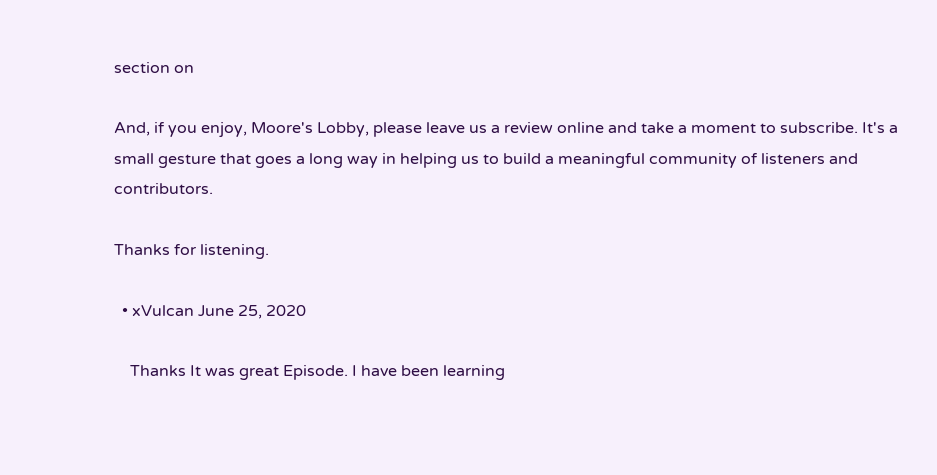section on

And, if you enjoy, Moore's Lobby, please leave us a review online and take a moment to subscribe. It's a small gesture that goes a long way in helping us to build a meaningful community of listeners and contributors.

Thanks for listening.

  • xVulcan June 25, 2020

    Thanks It was great Episode. I have been learning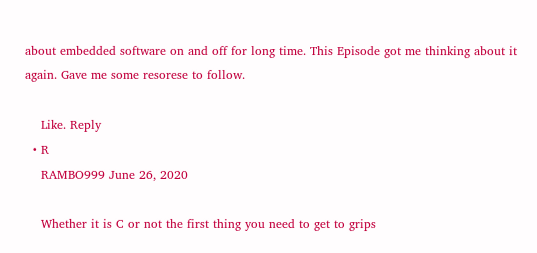about embedded software on and off for long time. This Episode got me thinking about it again. Gave me some resorese to follow.

    Like. Reply
  • R
    RAMBO999 June 26, 2020

    Whether it is C or not the first thing you need to get to grips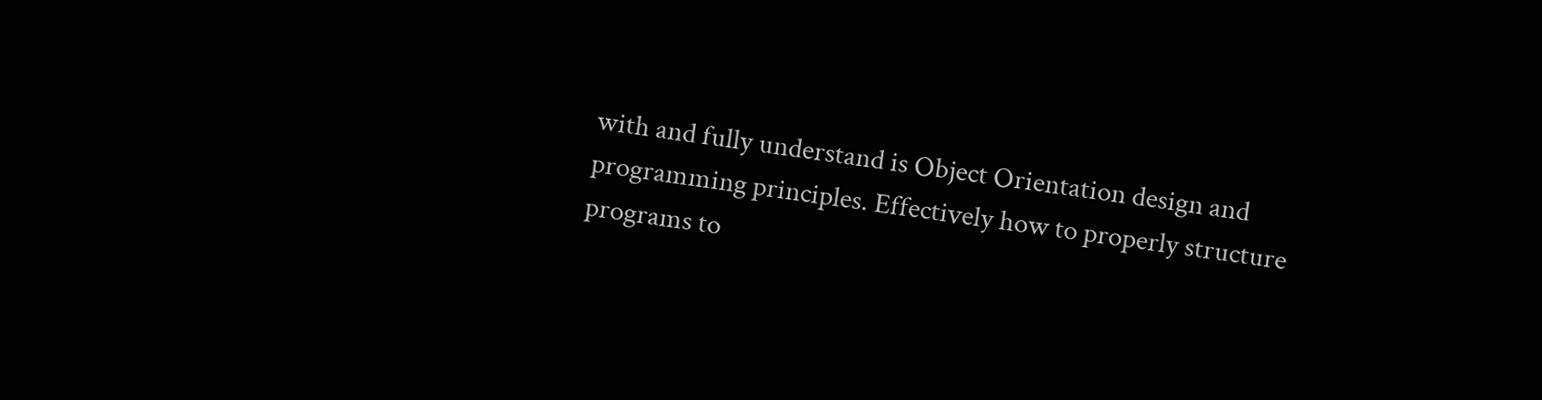with and fully understand is Object Orientation design and programming principles. Effectively how to properly structure programs to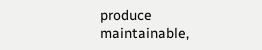produce maintainable,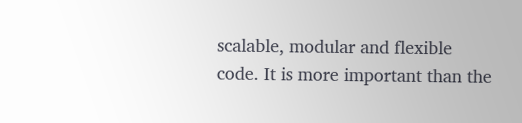scalable, modular and flexible code. It is more important than the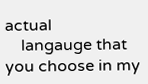actual
    langauge that you choose in my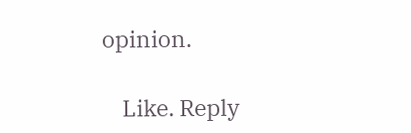opinion.

    Like. Reply